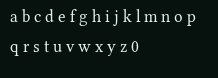a b c d e f g h i j k l m n o p q r s t u v w x y z 0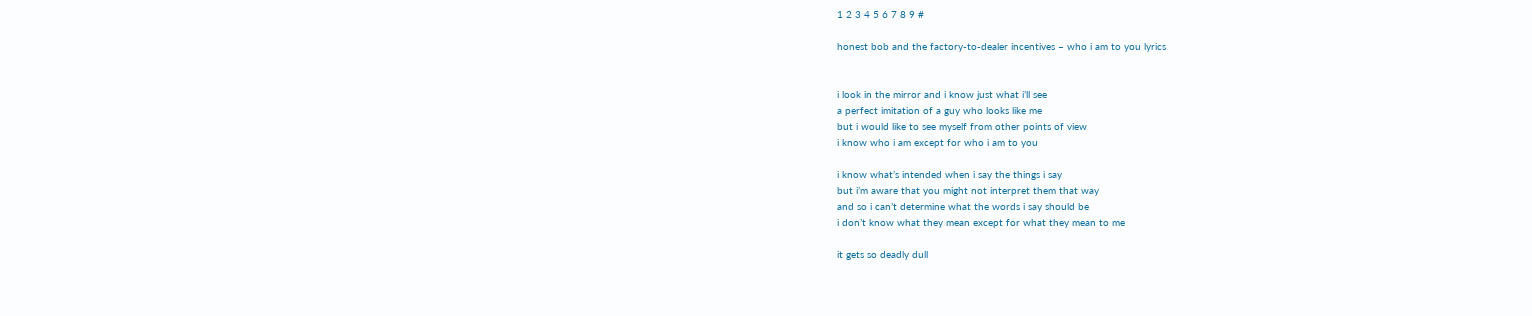1 2 3 4 5 6 7 8 9 #

honest bob and the factory-to-dealer incentives – who i am to you lyrics


i look in the mirror and i know just what i’ll see
a perfect imitation of a guy who looks like me
but i would like to see myself from other points of view
i know who i am except for who i am to you

i know what’s intended when i say the things i say
but i’m aware that you might not interpret them that way
and so i can’t determine what the words i say should be
i don’t know what they mean except for what they mean to me

it gets so deadly dull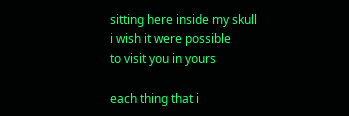sitting here inside my skull
i wish it were possible
to visit you in yours

each thing that i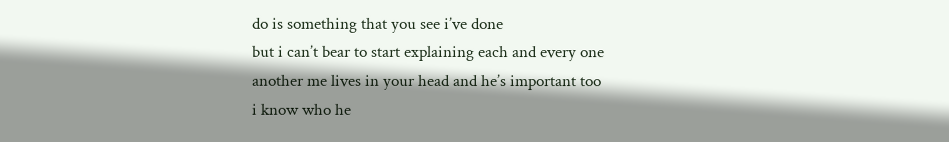do is something that you see i’ve done
but i can’t bear to start explaining each and every one
another me lives in your head and he’s important too
i know who he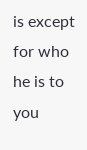is except for who he is to you